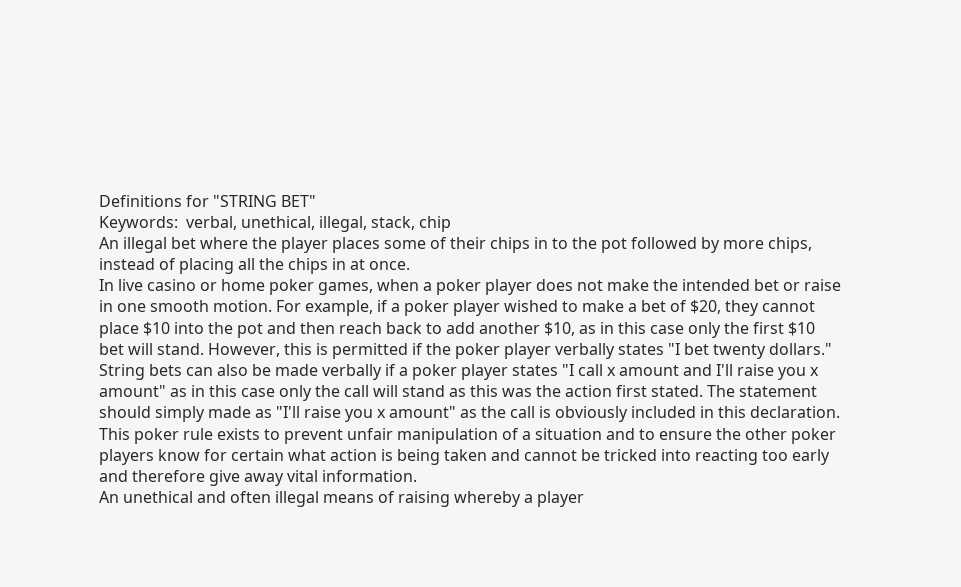Definitions for "STRING BET"
Keywords:  verbal, unethical, illegal, stack, chip
An illegal bet where the player places some of their chips in to the pot followed by more chips, instead of placing all the chips in at once.
In live casino or home poker games, when a poker player does not make the intended bet or raise in one smooth motion. For example, if a poker player wished to make a bet of $20, they cannot place $10 into the pot and then reach back to add another $10, as in this case only the first $10 bet will stand. However, this is permitted if the poker player verbally states "I bet twenty dollars." String bets can also be made verbally if a poker player states "I call x amount and I'll raise you x amount" as in this case only the call will stand as this was the action first stated. The statement should simply made as "I'll raise you x amount" as the call is obviously included in this declaration. This poker rule exists to prevent unfair manipulation of a situation and to ensure the other poker players know for certain what action is being taken and cannot be tricked into reacting too early and therefore give away vital information.
An unethical and often illegal means of raising whereby a player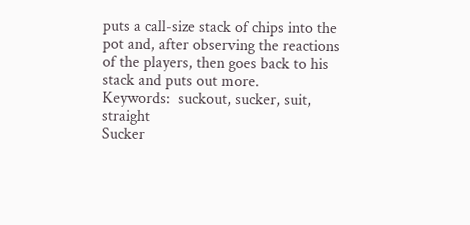puts a call-size stack of chips into the pot and, after observing the reactions of the players, then goes back to his stack and puts out more.
Keywords:  suckout, sucker, suit, straight
Sucker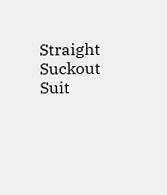Straight Suckout Suit